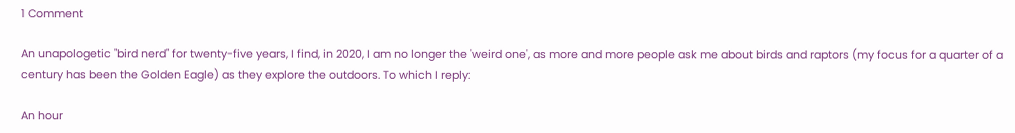1 Comment

An unapologetic "bird nerd" for twenty-five years, I find, in 2020, I am no longer the 'weird one', as more and more people ask me about birds and raptors (my focus for a quarter of a century has been the Golden Eagle) as they explore the outdoors. To which I reply:

An hour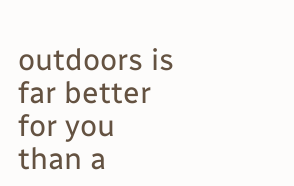outdoors is far better for you than a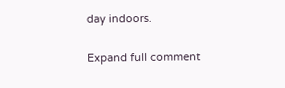day indoors.


Expand full comment